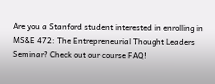Are you a Stanford student interested in enrolling in MS&E 472: The Entrepreneurial Thought Leaders Seminar? Check out our course FAQ!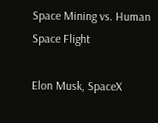Space Mining vs. Human Space Flight

Elon Musk, SpaceX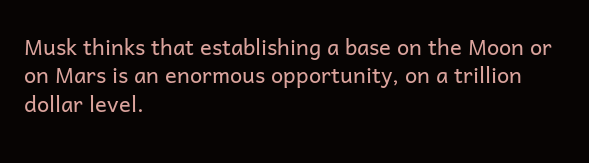Musk thinks that establishing a base on the Moon or on Mars is an enormous opportunity, on a trillion dollar level.